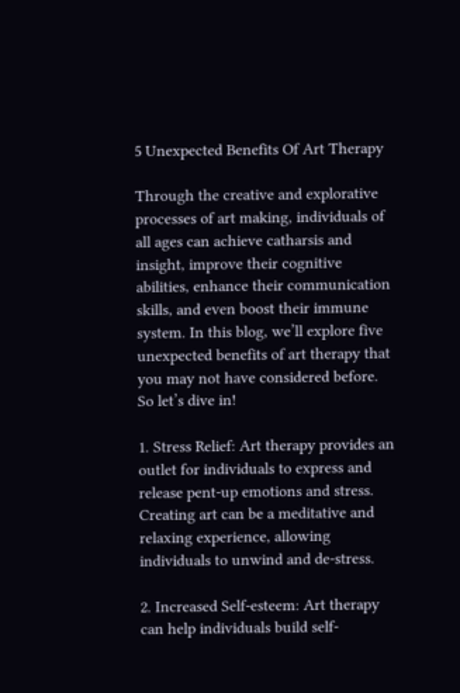5 Unexpected Benefits Of Art Therapy

Through the creative and explorative processes of art making, individuals of all ages can achieve catharsis and insight, improve their cognitive abilities, enhance their communication skills, and even boost their immune system. In this blog, we’ll explore five unexpected benefits of art therapy that you may not have considered before. So let’s dive in!

1. Stress Relief: Art therapy provides an outlet for individuals to express and release pent-up emotions and stress. Creating art can be a meditative and relaxing experience, allowing individuals to unwind and de-stress.

2. Increased Self-esteem: Art therapy can help individuals build self-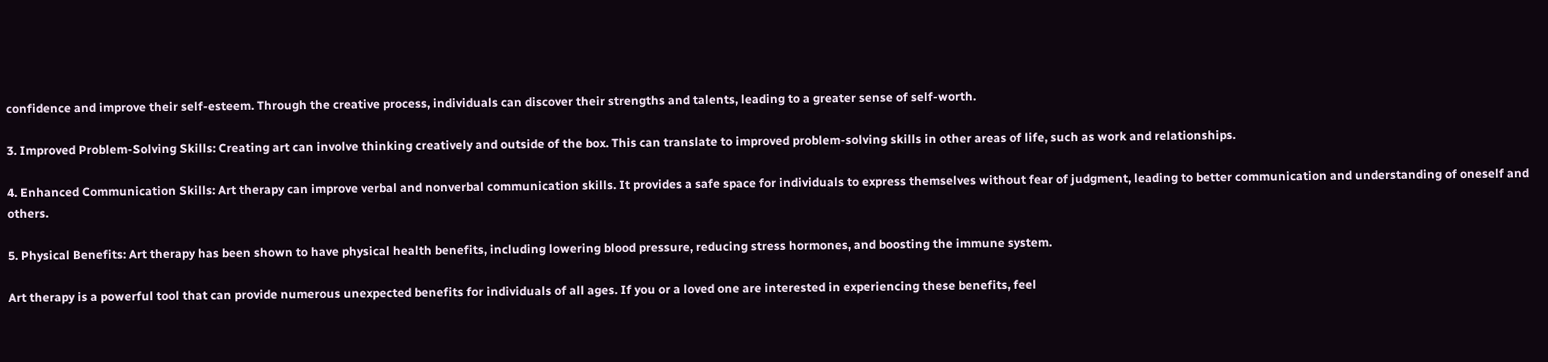confidence and improve their self-esteem. Through the creative process, individuals can discover their strengths and talents, leading to a greater sense of self-worth.

3. Improved Problem-Solving Skills: Creating art can involve thinking creatively and outside of the box. This can translate to improved problem-solving skills in other areas of life, such as work and relationships.

4. Enhanced Communication Skills: Art therapy can improve verbal and nonverbal communication skills. It provides a safe space for individuals to express themselves without fear of judgment, leading to better communication and understanding of oneself and others.

5. Physical Benefits: Art therapy has been shown to have physical health benefits, including lowering blood pressure, reducing stress hormones, and boosting the immune system.

Art therapy is a powerful tool that can provide numerous unexpected benefits for individuals of all ages. If you or a loved one are interested in experiencing these benefits, feel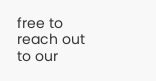free to reach out to our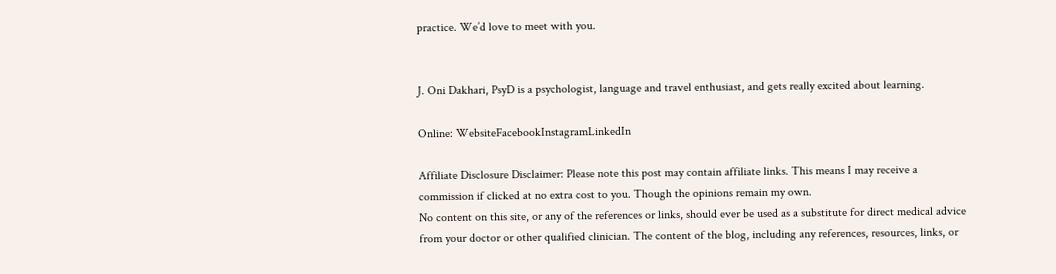practice. We’d love to meet with you.


J. Oni Dakhari, PsyD is a psychologist, language and travel enthusiast, and gets really excited about learning.

Online: WebsiteFacebookInstagramLinkedIn

Affiliate Disclosure Disclaimer: Please note this post may contain affiliate links. This means I may receive a commission if clicked at no extra cost to you. Though the opinions remain my own.
No content on this site, or any of the references or links, should ever be used as a substitute for direct medical advice from your doctor or other qualified clinician. The content of the blog, including any references, resources, links, or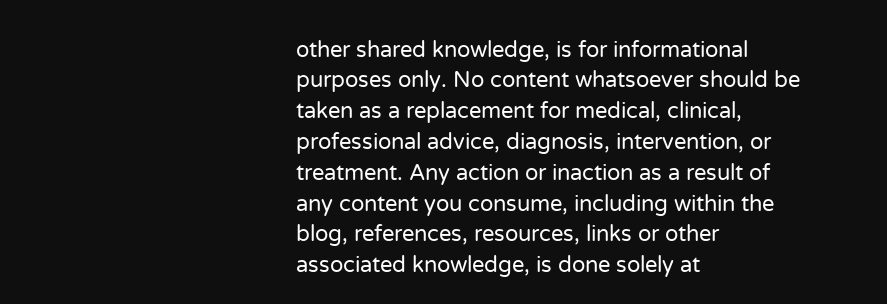other shared knowledge, is for informational purposes only. No content whatsoever should be taken as a replacement for medical, clinical, professional advice, diagnosis, intervention, or treatment. Any action or inaction as a result of any content you consume, including within the blog, references, resources, links or other associated knowledge, is done solely at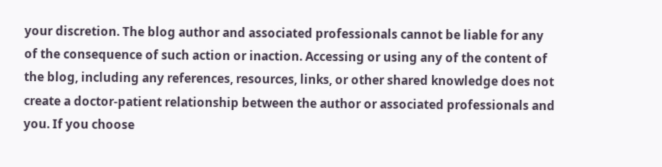your discretion. The blog author and associated professionals cannot be liable for any of the consequence of such action or inaction. Accessing or using any of the content of the blog, including any references, resources, links, or other shared knowledge does not create a doctor-patient relationship between the author or associated professionals and you. If you choose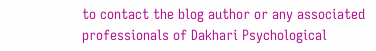to contact the blog author or any associated professionals of Dakhari Psychological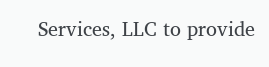Services, LLC to provide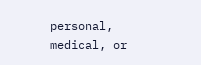personal, medical, or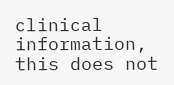clinical information, this does not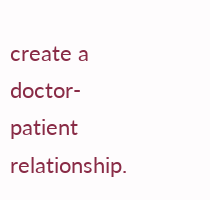create a doctor-patient relationship.